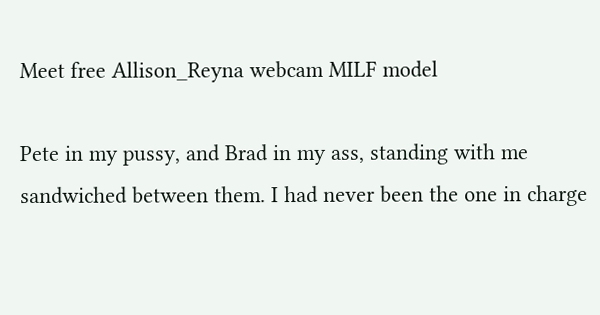Meet free Allison_Reyna webcam MILF model

Pete in my pussy, and Brad in my ass, standing with me sandwiched between them. I had never been the one in charge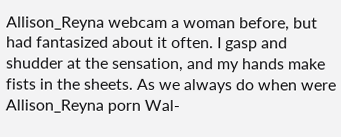Allison_Reyna webcam a woman before, but had fantasized about it often. I gasp and shudder at the sensation, and my hands make fists in the sheets. As we always do when were Allison_Reyna porn Wal-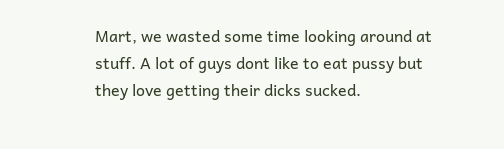Mart, we wasted some time looking around at stuff. A lot of guys dont like to eat pussy but they love getting their dicks sucked.